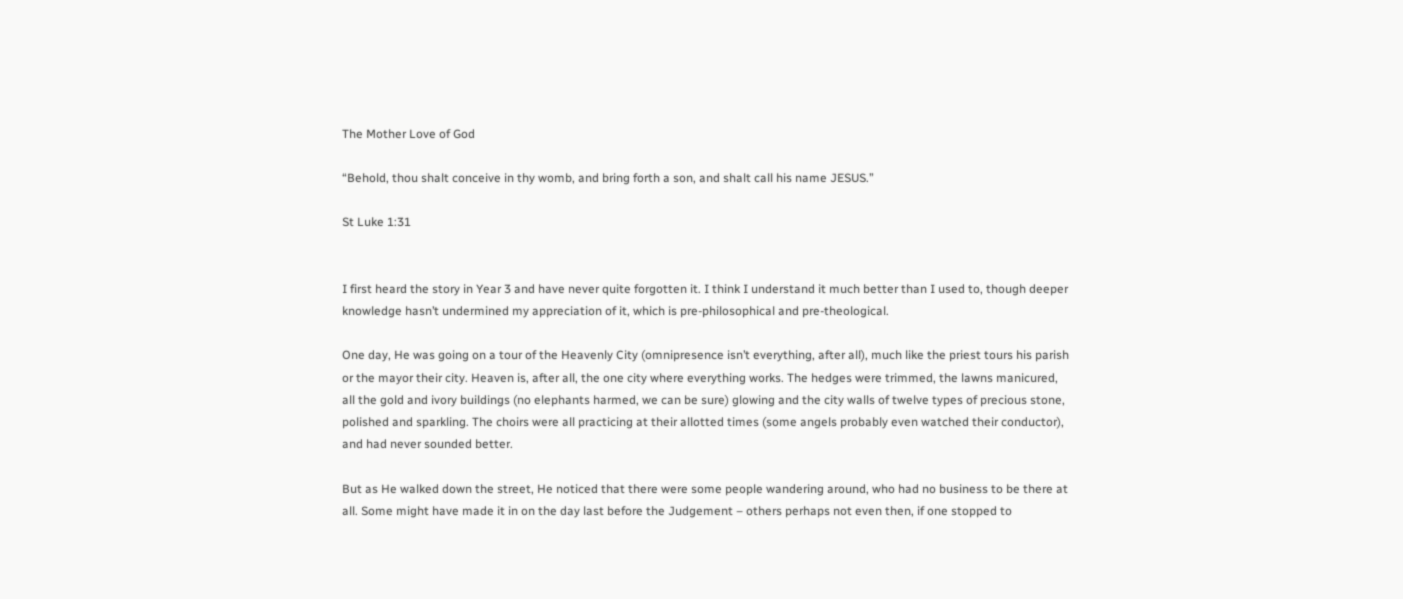The Mother Love of God

“Behold, thou shalt conceive in thy womb, and bring forth a son, and shalt call his name JESUS.”

St Luke 1:31


I first heard the story in Year 3 and have never quite forgotten it. I think I understand it much better than I used to, though deeper knowledge hasn’t undermined my appreciation of it, which is pre-philosophical and pre-theological.

One day, He was going on a tour of the Heavenly City (omnipresence isn’t everything, after all), much like the priest tours his parish or the mayor their city. Heaven is, after all, the one city where everything works. The hedges were trimmed, the lawns manicured, all the gold and ivory buildings (no elephants harmed, we can be sure) glowing and the city walls of twelve types of precious stone, polished and sparkling. The choirs were all practicing at their allotted times (some angels probably even watched their conductor), and had never sounded better.

But as He walked down the street, He noticed that there were some people wandering around, who had no business to be there at all. Some might have made it in on the day last before the Judgement – others perhaps not even then, if one stopped to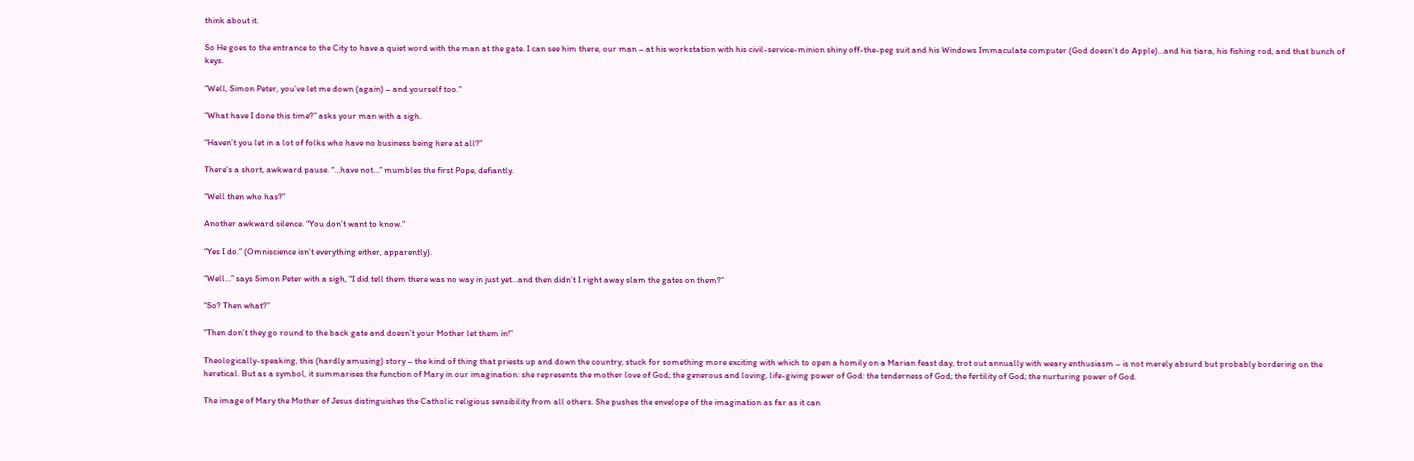think about it.

So He goes to the entrance to the City to have a quiet word with the man at the gate. I can see him there, our man – at his workstation with his civil-service-minion shiny off-the-peg suit and his Windows Immaculate computer (God doesn’t do Apple)…and his tiara, his fishing rod, and that bunch of keys.

“Well, Simon Peter, you’ve let me down (again) – and yourself too.”

“What have I done this time?” asks your man with a sigh.

“Haven’t you let in a lot of folks who have no business being here at all?”

There’s a short, awkward pause. “…have not…” mumbles the first Pope, defiantly.

“Well then who has?”

Another awkward silence. “You don’t want to know.”

“Yes I do.” (Omniscience isn’t everything either, apparently).

“Well…” says Simon Peter with a sigh, “I did tell them there was no way in just yet…and then didn’t I right away slam the gates on them?”

“So? Then what?”

“Then don’t they go round to the back gate and doesn’t your Mother let them in!”

Theologically-speaking, this (hardly amusing) story – the kind of thing that priests up and down the country, stuck for something more exciting with which to open a homily on a Marian feast day, trot out annually with weary enthusiasm – is not merely absurd but probably bordering on the heretical. But as a symbol, it summarises the function of Mary in our imagination: she represents the mother love of God; the generous and loving, life-giving power of God: the tenderness of God; the fertility of God; the nurturing power of God.

The image of Mary the Mother of Jesus distinguishes the Catholic religious sensibility from all others. She pushes the envelope of the imagination as far as it can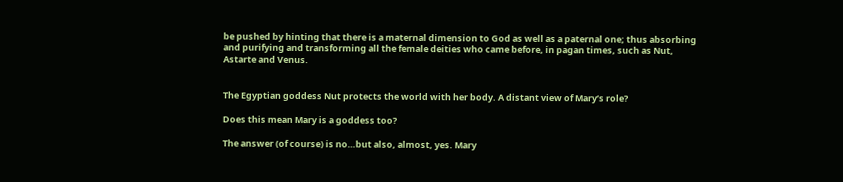be pushed by hinting that there is a maternal dimension to God as well as a paternal one; thus absorbing and purifying and transforming all the female deities who came before, in pagan times, such as Nut, Astarte and Venus.


The Egyptian goddess Nut protects the world with her body. A distant view of Mary’s role?

Does this mean Mary is a goddess too?

The answer (of course) is no…but also, almost, yes. Mary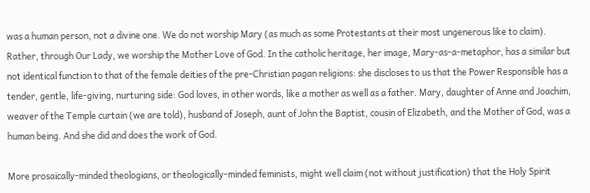was a human person, not a divine one. We do not worship Mary (as much as some Protestants at their most ungenerous like to claim). Rather, through Our Lady, we worship the Mother Love of God. In the catholic heritage, her image, Mary-as-a-metaphor, has a similar but not identical function to that of the female deities of the pre-Christian pagan religions: she discloses to us that the Power Responsible has a tender, gentle, life-giving, nurturing side: God loves, in other words, like a mother as well as a father. Mary, daughter of Anne and Joachim, weaver of the Temple curtain (we are told), husband of Joseph, aunt of John the Baptist, cousin of Elizabeth, and the Mother of God, was a human being. And she did and does the work of God.

More prosaically-minded theologians, or theologically-minded feminists, might well claim (not without justification) that the Holy Spirit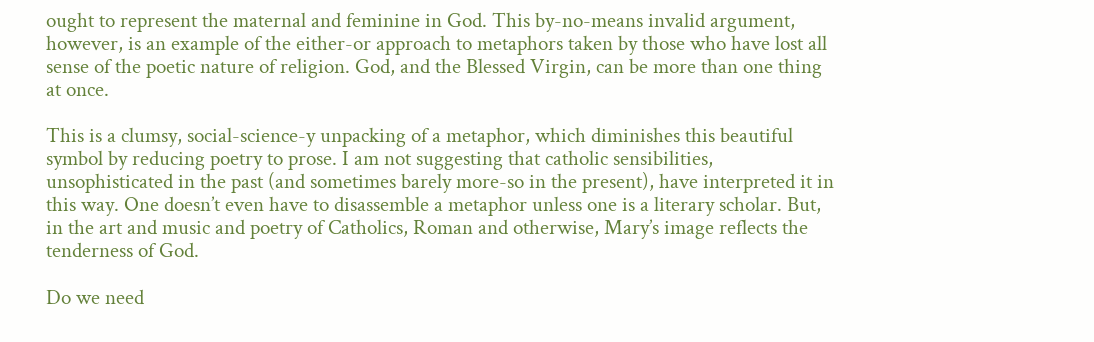ought to represent the maternal and feminine in God. This by-no-means invalid argument, however, is an example of the either-or approach to metaphors taken by those who have lost all sense of the poetic nature of religion. God, and the Blessed Virgin, can be more than one thing at once.

This is a clumsy, social-science-y unpacking of a metaphor, which diminishes this beautiful symbol by reducing poetry to prose. I am not suggesting that catholic sensibilities, unsophisticated in the past (and sometimes barely more-so in the present), have interpreted it in this way. One doesn’t even have to disassemble a metaphor unless one is a literary scholar. But, in the art and music and poetry of Catholics, Roman and otherwise, Mary’s image reflects the tenderness of God.

Do we need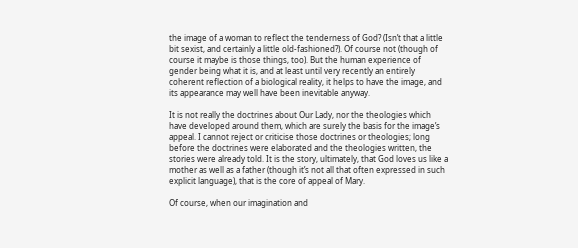the image of a woman to reflect the tenderness of God? (Isn’t that a little bit sexist, and certainly a little old-fashioned?). Of course not (though of course it maybe is those things, too). But the human experience of gender being what it is, and at least until very recently an entirely coherent reflection of a biological reality, it helps to have the image, and its appearance may well have been inevitable anyway.

It is not really the doctrines about Our Lady, nor the theologies which have developed around them, which are surely the basis for the image’s appeal. I cannot reject or criticise those doctrines or theologies; long before the doctrines were elaborated and the theologies written, the stories were already told. It is the story, ultimately, that God loves us like a mother as well as a father (though it’s not all that often expressed in such explicit language), that is the core of appeal of Mary.

Of course, when our imagination and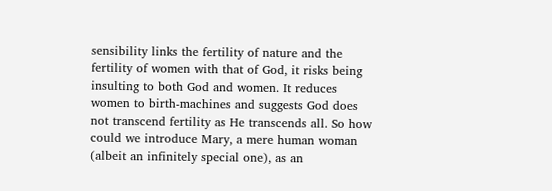sensibility links the fertility of nature and the fertility of women with that of God, it risks being insulting to both God and women. It reduces women to birth-machines and suggests God does not transcend fertility as He transcends all. So how could we introduce Mary, a mere human woman (albeit an infinitely special one), as an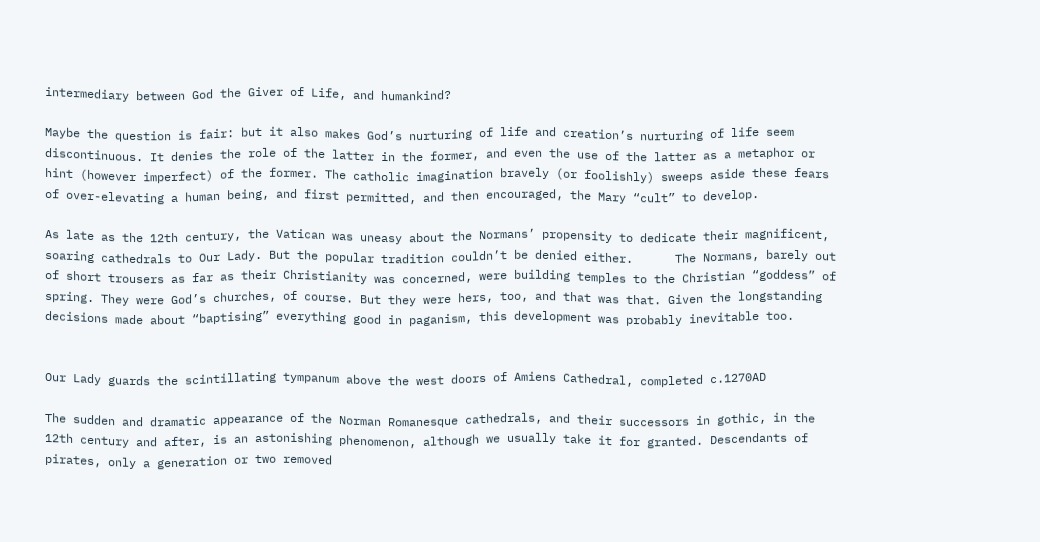intermediary between God the Giver of Life, and humankind?

Maybe the question is fair: but it also makes God’s nurturing of life and creation’s nurturing of life seem discontinuous. It denies the role of the latter in the former, and even the use of the latter as a metaphor or hint (however imperfect) of the former. The catholic imagination bravely (or foolishly) sweeps aside these fears of over-elevating a human being, and first permitted, and then encouraged, the Mary “cult” to develop.

As late as the 12th century, the Vatican was uneasy about the Normans’ propensity to dedicate their magnificent, soaring cathedrals to Our Lady. But the popular tradition couldn’t be denied either.      The Normans, barely out of short trousers as far as their Christianity was concerned, were building temples to the Christian “goddess” of spring. They were God’s churches, of course. But they were hers, too, and that was that. Given the longstanding decisions made about “baptising” everything good in paganism, this development was probably inevitable too.


Our Lady guards the scintillating tympanum above the west doors of Amiens Cathedral, completed c.1270AD

The sudden and dramatic appearance of the Norman Romanesque cathedrals, and their successors in gothic, in the 12th century and after, is an astonishing phenomenon, although we usually take it for granted. Descendants of pirates, only a generation or two removed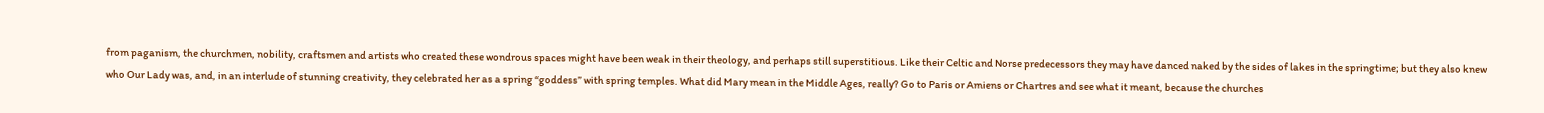from paganism, the churchmen, nobility, craftsmen and artists who created these wondrous spaces might have been weak in their theology, and perhaps still superstitious. Like their Celtic and Norse predecessors they may have danced naked by the sides of lakes in the springtime; but they also knew who Our Lady was, and, in an interlude of stunning creativity, they celebrated her as a spring “goddess” with spring temples. What did Mary mean in the Middle Ages, really? Go to Paris or Amiens or Chartres and see what it meant, because the churches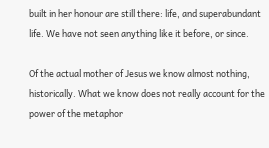built in her honour are still there: life, and superabundant life. We have not seen anything like it before, or since.

Of the actual mother of Jesus we know almost nothing, historically. What we know does not really account for the power of the metaphor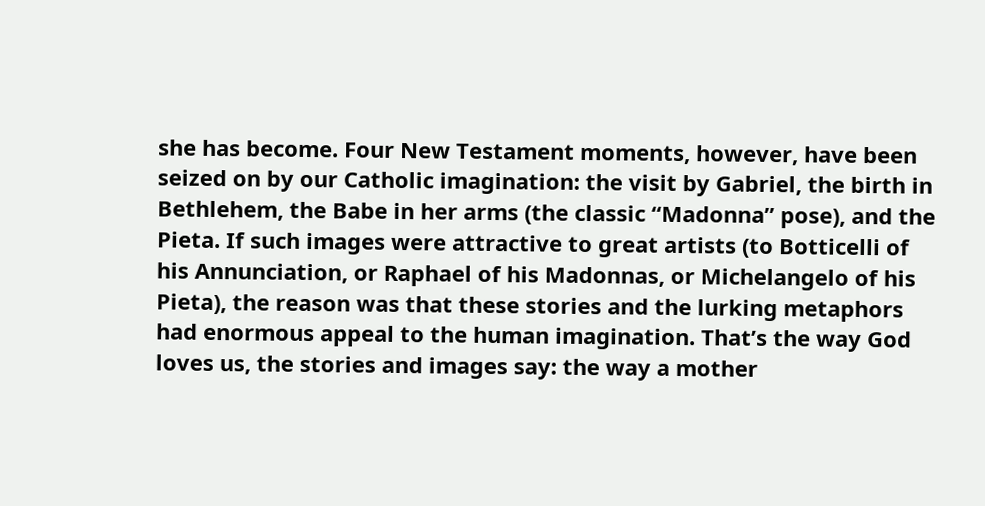she has become. Four New Testament moments, however, have been seized on by our Catholic imagination: the visit by Gabriel, the birth in Bethlehem, the Babe in her arms (the classic “Madonna” pose), and the Pieta. If such images were attractive to great artists (to Botticelli of his Annunciation, or Raphael of his Madonnas, or Michelangelo of his Pieta), the reason was that these stories and the lurking metaphors had enormous appeal to the human imagination. That’s the way God loves us, the stories and images say: the way a mother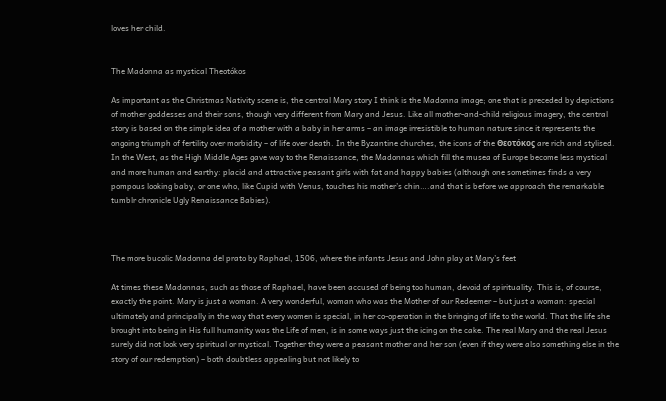loves her child.


The Madonna as mystical Theotókos

As important as the Christmas Nativity scene is, the central Mary story I think is the Madonna image; one that is preceded by depictions of mother goddesses and their sons, though very different from Mary and Jesus. Like all mother-and-child religious imagery, the central story is based on the simple idea of a mother with a baby in her arms – an image irresistible to human nature since it represents the ongoing triumph of fertility over morbidity – of life over death. In the Byzantine churches, the icons of the Θεοτόκοϛ are rich and stylised. In the West, as the High Middle Ages gave way to the Renaissance, the Madonnas which fill the musea of Europe become less mystical and more human and earthy: placid and attractive peasant girls with fat and happy babies (although one sometimes finds a very pompous looking baby, or one who, like Cupid with Venus, touches his mother’s chin….and that is before we approach the remarkable tumblr chronicle Ugly Renaissance Babies).



The more bucolic Madonna del prato by Raphael, 1506, where the infants Jesus and John play at Mary’s feet

At times these Madonnas, such as those of Raphael, have been accused of being too human, devoid of spirituality. This is, of course, exactly the point. Mary is just a woman. A very wonderful, woman who was the Mother of our Redeemer – but just a woman: special ultimately and principally in the way that every women is special, in her co-operation in the bringing of life to the world. That the life she brought into being in His full humanity was the Life of men, is in some ways just the icing on the cake. The real Mary and the real Jesus surely did not look very spiritual or mystical. Together they were a peasant mother and her son (even if they were also something else in the story of our redemption) – both doubtless appealing but not likely to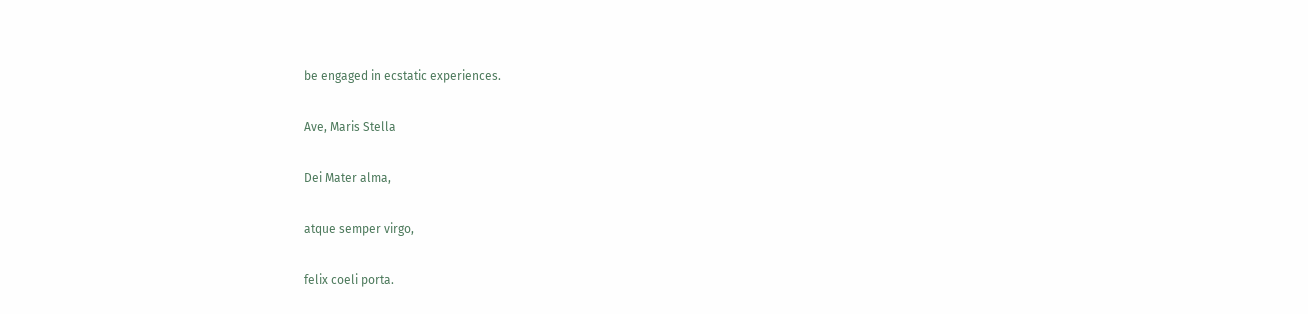be engaged in ecstatic experiences.

Ave, Maris Stella

Dei Mater alma,

atque semper virgo,

felix coeli porta.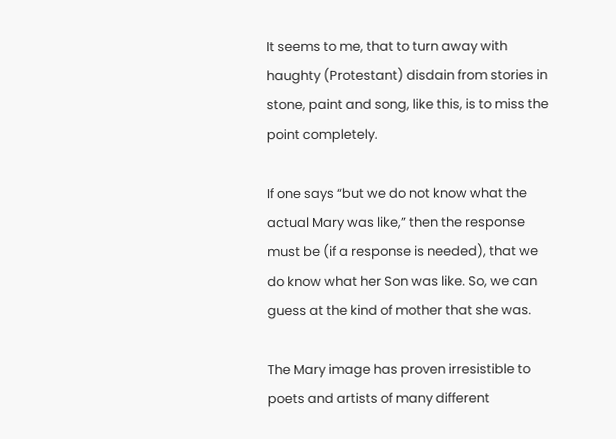It seems to me, that to turn away with haughty (Protestant) disdain from stories in stone, paint and song, like this, is to miss the point completely.

If one says “but we do not know what the actual Mary was like,” then the response must be (if a response is needed), that we do know what her Son was like. So, we can guess at the kind of mother that she was.

The Mary image has proven irresistible to poets and artists of many different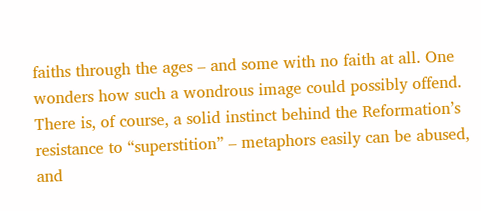faiths through the ages – and some with no faith at all. One wonders how such a wondrous image could possibly offend. There is, of course, a solid instinct behind the Reformation’s resistance to “superstition” – metaphors easily can be abused, and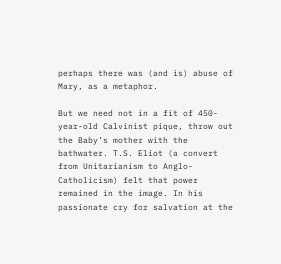perhaps there was (and is) abuse of Mary, as a metaphor.

But we need not in a fit of 450-year-old Calvinist pique, throw out the Baby’s mother with the bathwater. T.S. Eliot (a convert from Unitarianism to Anglo-Catholicism) felt that power remained in the image. In his passionate cry for salvation at the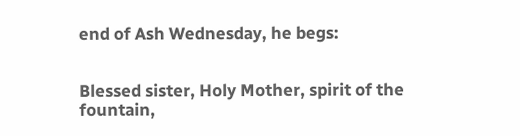end of Ash Wednesday, he begs:


Blessed sister, Holy Mother, spirit of the fountain,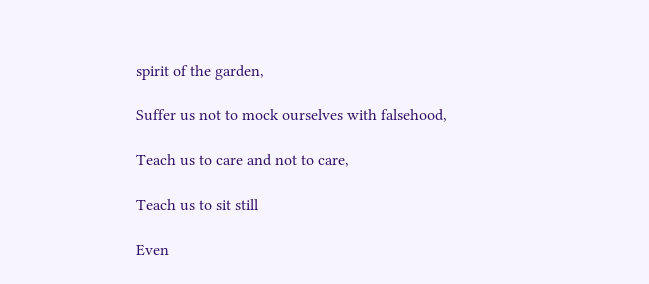spirit of the garden,

Suffer us not to mock ourselves with falsehood,

Teach us to care and not to care,

Teach us to sit still

Even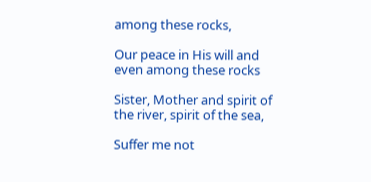among these rocks,

Our peace in His will and even among these rocks

Sister, Mother and spirit of the river, spirit of the sea,

Suffer me not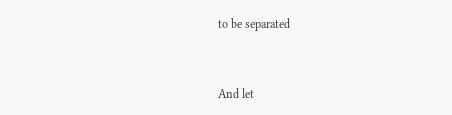to be separated


And let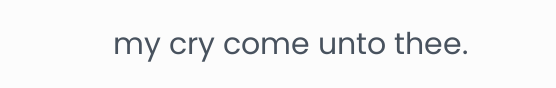my cry come unto thee.